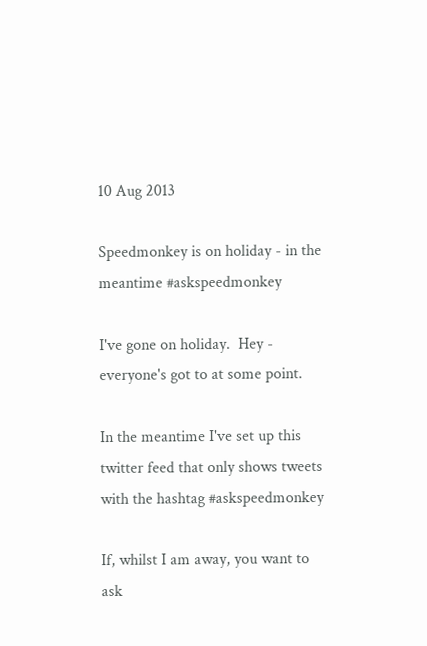10 Aug 2013

Speedmonkey is on holiday - in the meantime #askspeedmonkey

I've gone on holiday.  Hey - everyone's got to at some point.

In the meantime I've set up this twitter feed that only shows tweets with the hashtag #askspeedmonkey

If, whilst I am away, you want to ask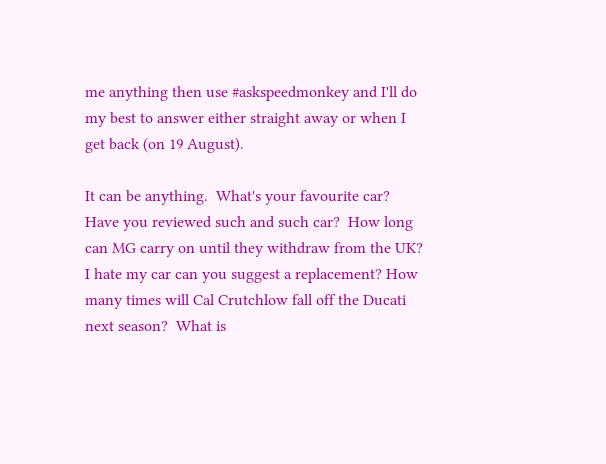me anything then use #askspeedmonkey and I'll do my best to answer either straight away or when I get back (on 19 August).

It can be anything.  What's your favourite car?  Have you reviewed such and such car?  How long can MG carry on until they withdraw from the UK?  I hate my car can you suggest a replacement? How many times will Cal Crutchlow fall off the Ducati next season?  What is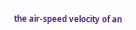the air-speed velocity of an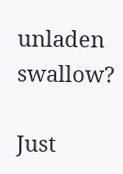unladen swallow?

Just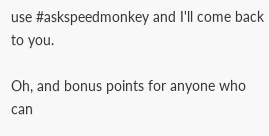use #askspeedmonkey and I'll come back to you.

Oh, and bonus points for anyone who can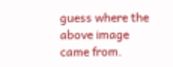guess where the above image came from.